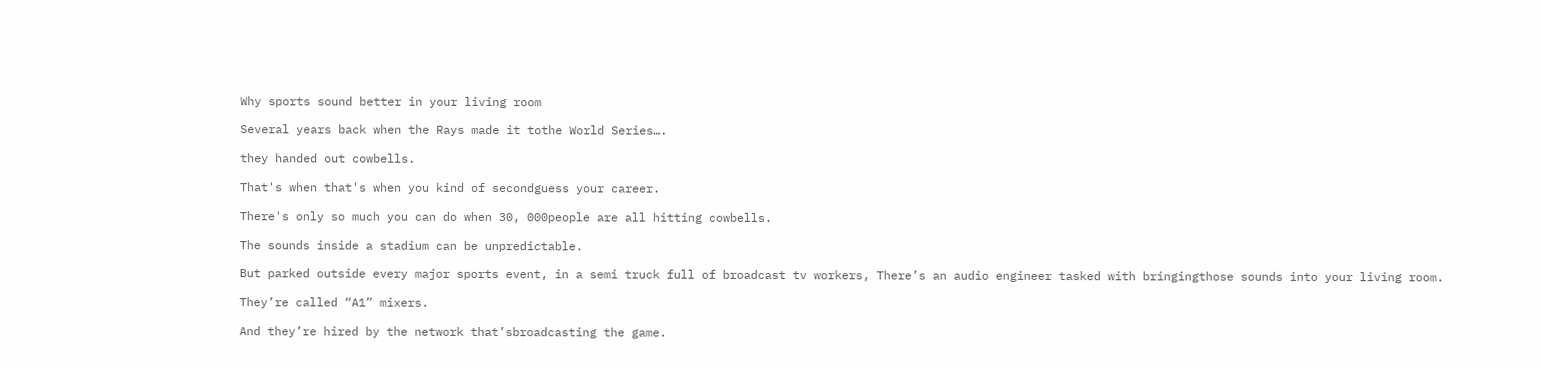Why sports sound better in your living room

Several years back when the Rays made it tothe World Series….

they handed out cowbells.

That's when that's when you kind of secondguess your career.

There's only so much you can do when 30, 000people are all hitting cowbells.

The sounds inside a stadium can be unpredictable.

But parked outside every major sports event, in a semi truck full of broadcast tv workers, There’s an audio engineer tasked with bringingthose sounds into your living room.

They’re called “A1” mixers.

And they’re hired by the network that’sbroadcasting the game.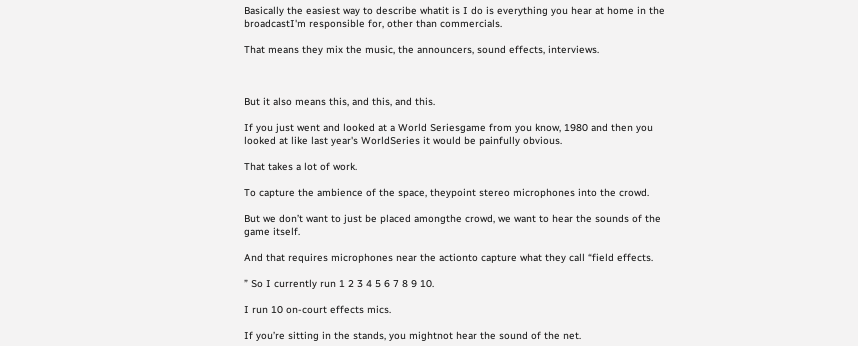Basically the easiest way to describe whatit is I do is everything you hear at home in the broadcastI'm responsible for, other than commercials.

That means they mix the music, the announcers, sound effects, interviews.



But it also means this, and this, and this.

If you just went and looked at a World Seriesgame from you know, 1980 and then you looked at like last year's WorldSeries it would be painfully obvious.

That takes a lot of work.

To capture the ambience of the space, theypoint stereo microphones into the crowd.

But we don’t want to just be placed amongthe crowd, we want to hear the sounds of the game itself.

And that requires microphones near the actionto capture what they call “field effects.

” So I currently run 1 2 3 4 5 6 7 8 9 10.

I run 10 on-court effects mics.

If you’re sitting in the stands, you mightnot hear the sound of the net.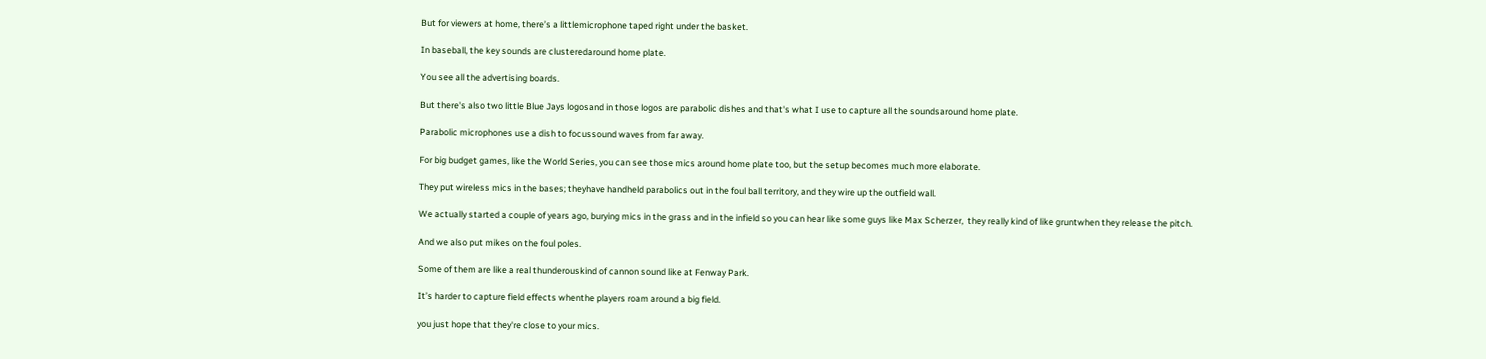But for viewers at home, there’s a littlemicrophone taped right under the basket.

In baseball, the key sounds are clusteredaround home plate.

You see all the advertising boards.

But there's also two little Blue Jays logosand in those logos are parabolic dishes and that's what I use to capture all the soundsaround home plate.

Parabolic microphones use a dish to focussound waves from far away.

For big budget games, like the World Series, you can see those mics around home plate too, but the setup becomes much more elaborate.

They put wireless mics in the bases; theyhave handheld parabolics out in the foul ball territory, and they wire up the outfield wall.

We actually started a couple of years ago, burying mics in the grass and in the infield so you can hear like some guys like Max Scherzer,  they really kind of like gruntwhen they release the pitch.

And we also put mikes on the foul poles.

Some of them are like a real thunderouskind of cannon sound like at Fenway Park.

It’s harder to capture field effects whenthe players roam around a big field.

you just hope that they're close to your mics.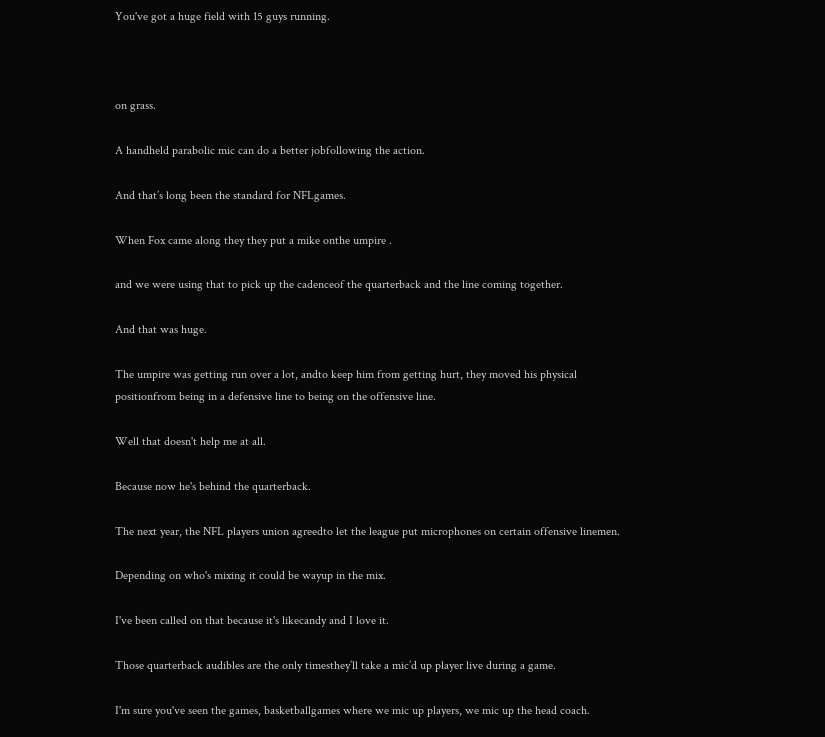You've got a huge field with 15 guys running.



on grass.

A handheld parabolic mic can do a better jobfollowing the action.

And that’s long been the standard for NFLgames.

When Fox came along they they put a mike onthe umpire .

and we were using that to pick up the cadenceof the quarterback and the line coming together.

And that was huge.

The umpire was getting run over a lot, andto keep him from getting hurt, they moved his physical positionfrom being in a defensive line to being on the offensive line.

Well that doesn't help me at all.

Because now he's behind the quarterback.

The next year, the NFL players union agreedto let the league put microphones on certain offensive linemen.

Depending on who's mixing it could be wayup in the mix.

I've been called on that because it's likecandy and I love it.

Those quarterback audibles are the only timesthey’ll take a mic’d up player live during a game.

I'm sure you've seen the games, basketballgames where we mic up players, we mic up the head coach.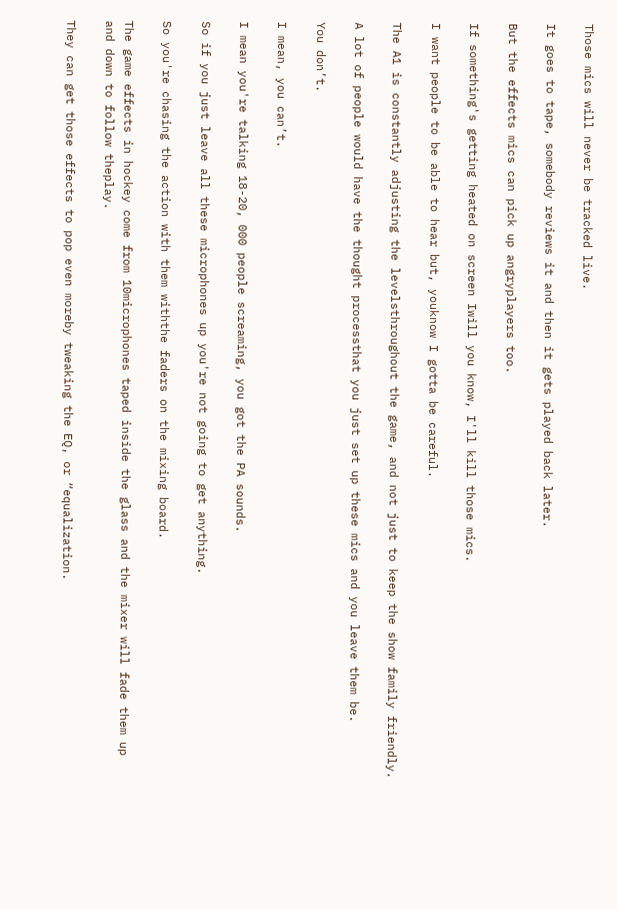Those mics will never be tracked live.

It goes to tape, somebody reviews it and then it gets played back later.

But the effects mics can pick up angryplayers too.

If something's getting heated on screen Iwill you know, I'll kill those mics.

I want people to be able to hear but, youknow I gotta be careful.

The A1 is constantly adjusting the levelsthroughout the game, and not just to keep the show family friendly.

A lot of people would have the thought processthat you just set up these mics and you leave them be.

You don’t.

I mean, you can’t.

I mean you're talking 18-20, 000 people screaming, you got the PA sounds.

So if you just leave all these microphones up you're not going to get anything.

So you're chasing the action with them withthe faders on the mixing board.

The game effects in hockey come from 10microphones taped inside the glass and the mixer will fade them up and down to follow theplay.

They can get those effects to pop even moreby tweaking the EQ, or “equalization.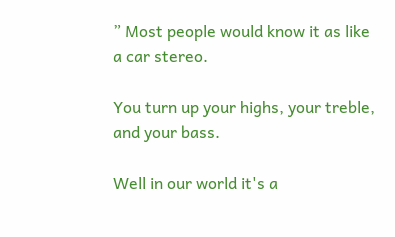” Most people would know it as like a car stereo.

You turn up your highs, your treble, and your bass.

Well in our world it's a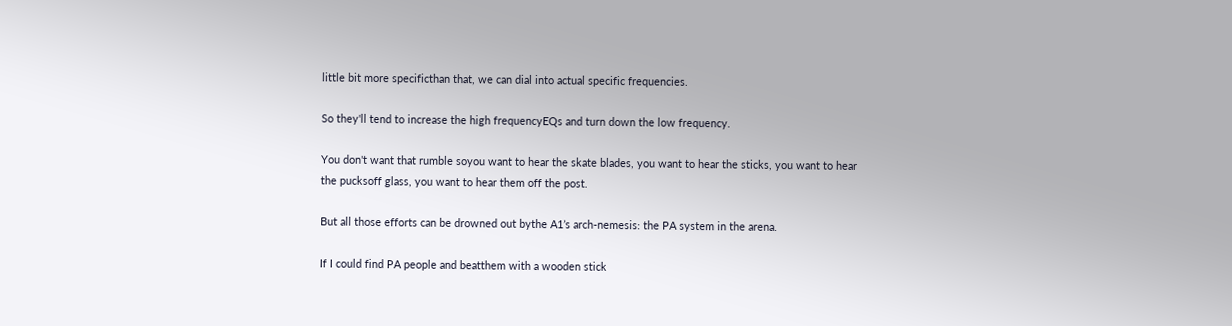little bit more specificthan that, we can dial into actual specific frequencies.

So they'll tend to increase the high frequencyEQs and turn down the low frequency.

You don't want that rumble soyou want to hear the skate blades, you want to hear the sticks, you want to hear the pucksoff glass, you want to hear them off the post.

But all those efforts can be drowned out bythe A1’s arch-nemesis: the PA system in the arena.

If I could find PA people and beatthem with a wooden stick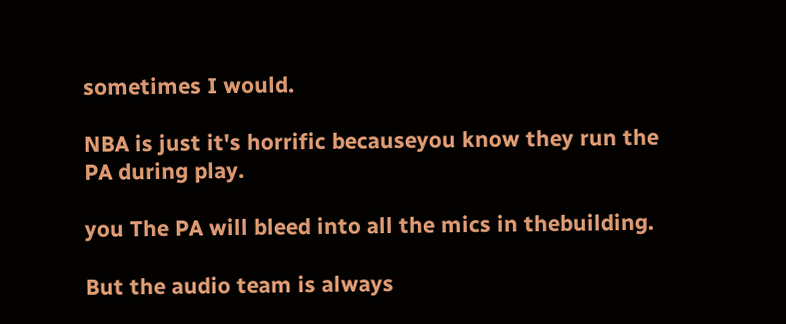sometimes I would.

NBA is just it's horrific becauseyou know they run the PA during play.

you The PA will bleed into all the mics in thebuilding.

But the audio team is always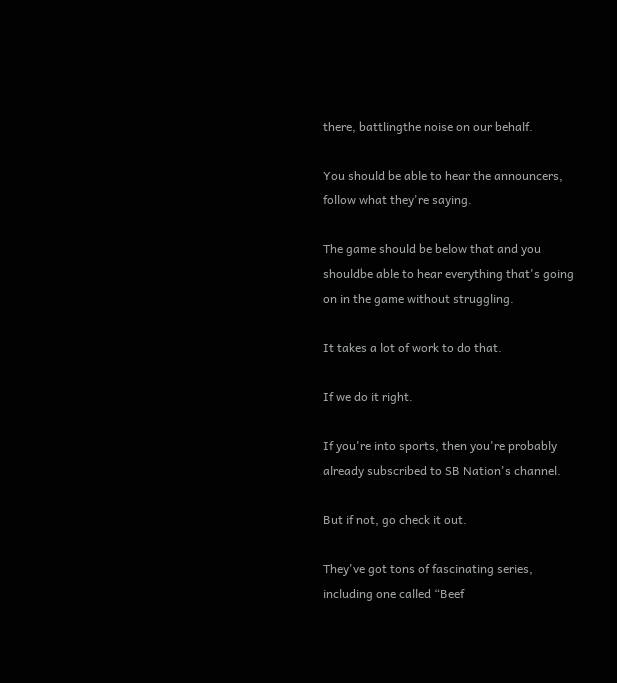there, battlingthe noise on our behalf.

You should be able to hear the announcers, follow what they're saying.

The game should be below that and you shouldbe able to hear everything that's going on in the game without struggling.

It takes a lot of work to do that.

If we do it right.

If you're into sports, then you're probably already subscribed to SB Nation's channel.

But if not, go check it out.

They've got tons of fascinating series, including one called “Beef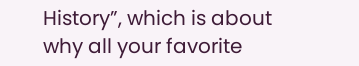History”, which is about why all your favorite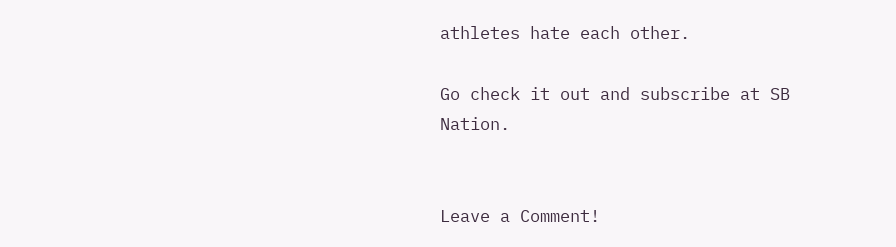athletes hate each other.

Go check it out and subscribe at SB Nation.


Leave a Comment!